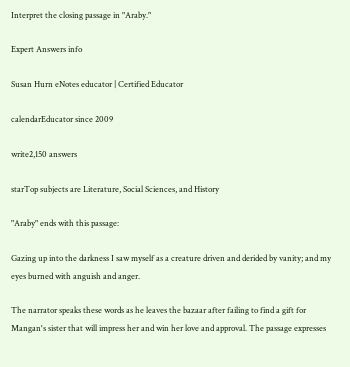Interpret the closing passage in "Araby."

Expert Answers info

Susan Hurn eNotes educator | Certified Educator

calendarEducator since 2009

write2,150 answers

starTop subjects are Literature, Social Sciences, and History

"Araby" ends with this passage:

Gazing up into the darkness I saw myself as a creature driven and derided by vanity; and my eyes burned with anguish and anger.

The narrator speaks these words as he leaves the bazaar after failing to find a gift for Mangan's sister that will impress her and win her love and approval. The passage expresses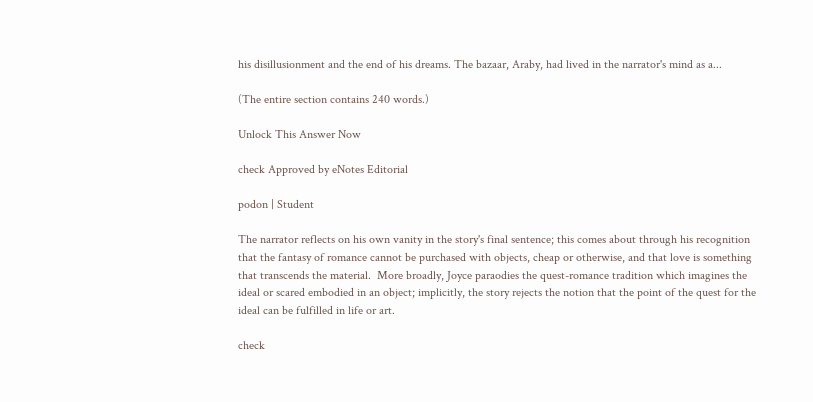his disillusionment and the end of his dreams. The bazaar, Araby, had lived in the narrator's mind as a...

(The entire section contains 240 words.)

Unlock This Answer Now

check Approved by eNotes Editorial

podon | Student

The narrator reflects on his own vanity in the story's final sentence; this comes about through his recognition that the fantasy of romance cannot be purchased with objects, cheap or otherwise, and that love is something that transcends the material.  More broadly, Joyce paraodies the quest-romance tradition which imagines the ideal or scared embodied in an object; implicitly, the story rejects the notion that the point of the quest for the ideal can be fulfilled in life or art.

check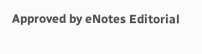Approved by eNotes Editorial